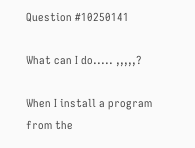Question #10250141

What can I do..... ,,,,,?

When I install a program from the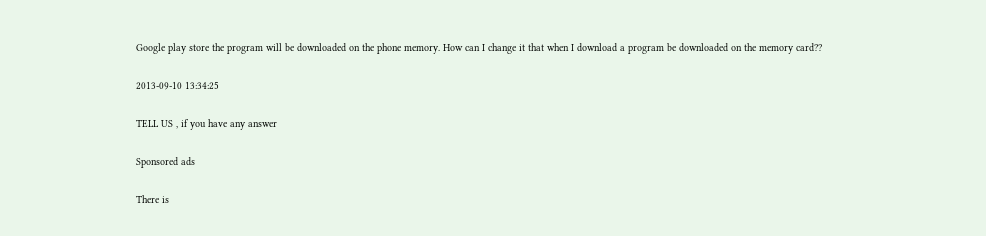Google play store the program will be downloaded on the phone memory. How can I change it that when I download a program be downloaded on the memory card??

2013-09-10 13:34:25

TELL US , if you have any answer

Sponsored ads

There is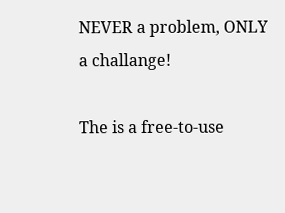NEVER a problem, ONLY a challange!

The is a free-to-use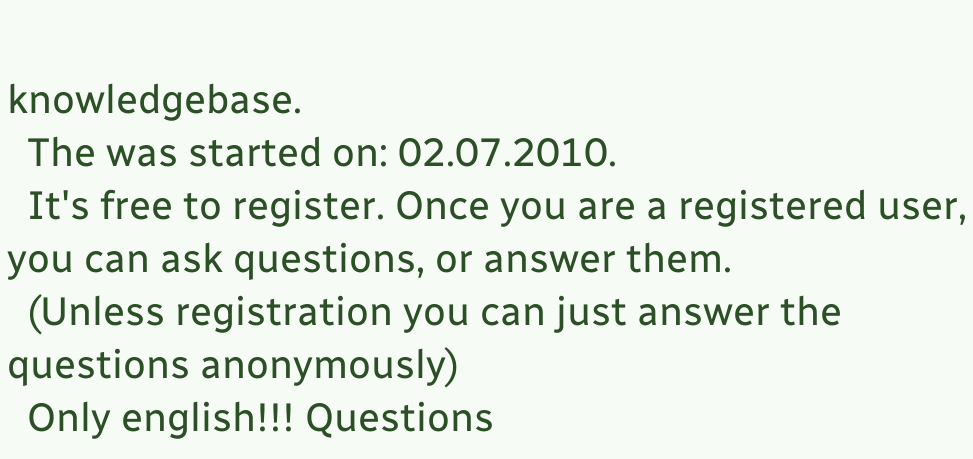knowledgebase.
  The was started on: 02.07.2010.
  It's free to register. Once you are a registered user, you can ask questions, or answer them.
  (Unless registration you can just answer the questions anonymously)
  Only english!!! Questions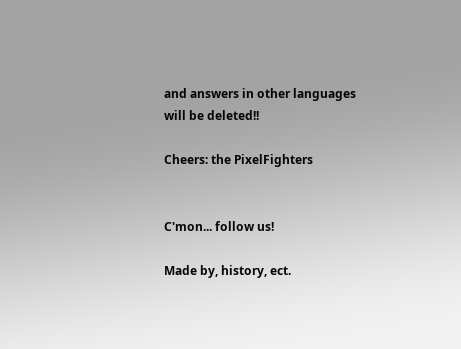and answers in other languages will be deleted!!

Cheers: the PixelFighters


C'mon... follow us!

Made by, history, ect.